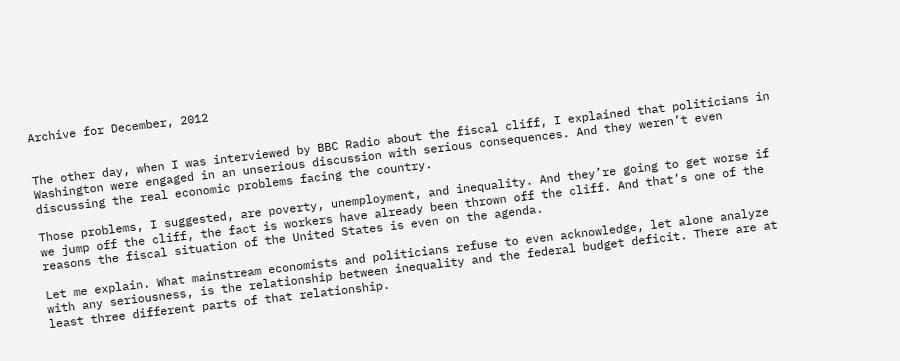Archive for December, 2012


The other day, when I was interviewed by BBC Radio about the fiscal cliff, I explained that politicians in Washington were engaged in an unserious discussion with serious consequences. And they weren’t even discussing the real economic problems facing the country.

Those problems, I suggested, are poverty, unemployment, and inequality. And they’re going to get worse if we jump off the cliff, the fact is workers have already been thrown off the cliff. And that’s one of the reasons the fiscal situation of the United States is even on the agenda.

Let me explain. What mainstream economists and politicians refuse to even acknowledge, let alone analyze with any seriousness, is the relationship between inequality and the federal budget deficit. There are at least three different parts of that relationship.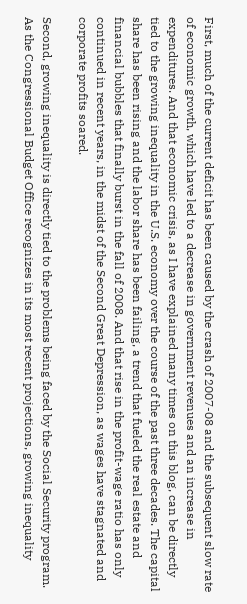First, much of the current deficit has been caused by the crash of 2007-08 and the subsequent slow rate of economic growth, which have led to a decrease in government revenues and an increase in expenditures. And that economic crisis, as I have explained many times on this blog, can be directly tied to the growing inequality in the U.S. economy over the course of the past three decades. The capital share has been rising and the labor share has been failing, a trend that fueled the real estate and financial bubbles that finally burst in the fall of 2008. And that rise in the profit-wage ratio has only continued in recent years, in the midst of the Second Great Depression, as wages have stagnated and corporate profits soared.

Second, growing inequality is directly tied to the problems being faced by the Social Security program. As the Congressional Budget Office recognizes in its most recent projections, growing inequality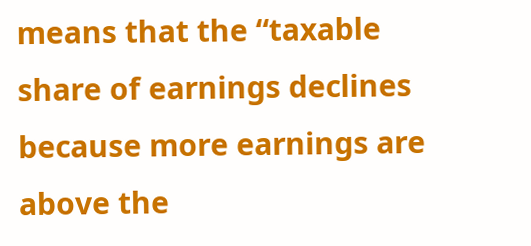means that the “taxable share of earnings declines because more earnings are above the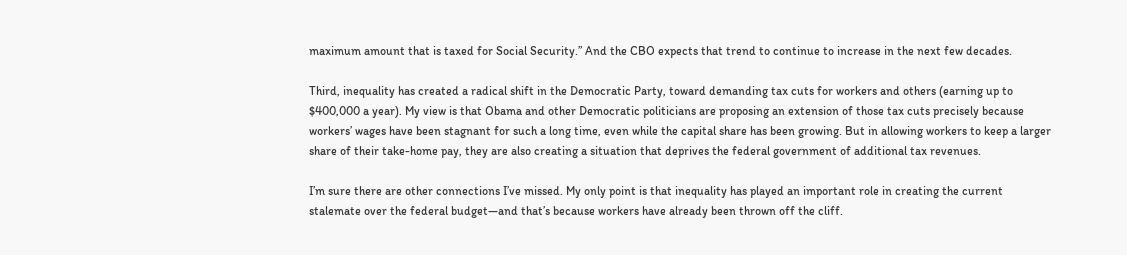maximum amount that is taxed for Social Security.” And the CBO expects that trend to continue to increase in the next few decades.

Third, inequality has created a radical shift in the Democratic Party, toward demanding tax cuts for workers and others (earning up to $400,000 a year). My view is that Obama and other Democratic politicians are proposing an extension of those tax cuts precisely because workers’ wages have been stagnant for such a long time, even while the capital share has been growing. But in allowing workers to keep a larger share of their take-home pay, they are also creating a situation that deprives the federal government of additional tax revenues.

I’m sure there are other connections I’ve missed. My only point is that inequality has played an important role in creating the current stalemate over the federal budget—and that’s because workers have already been thrown off the cliff.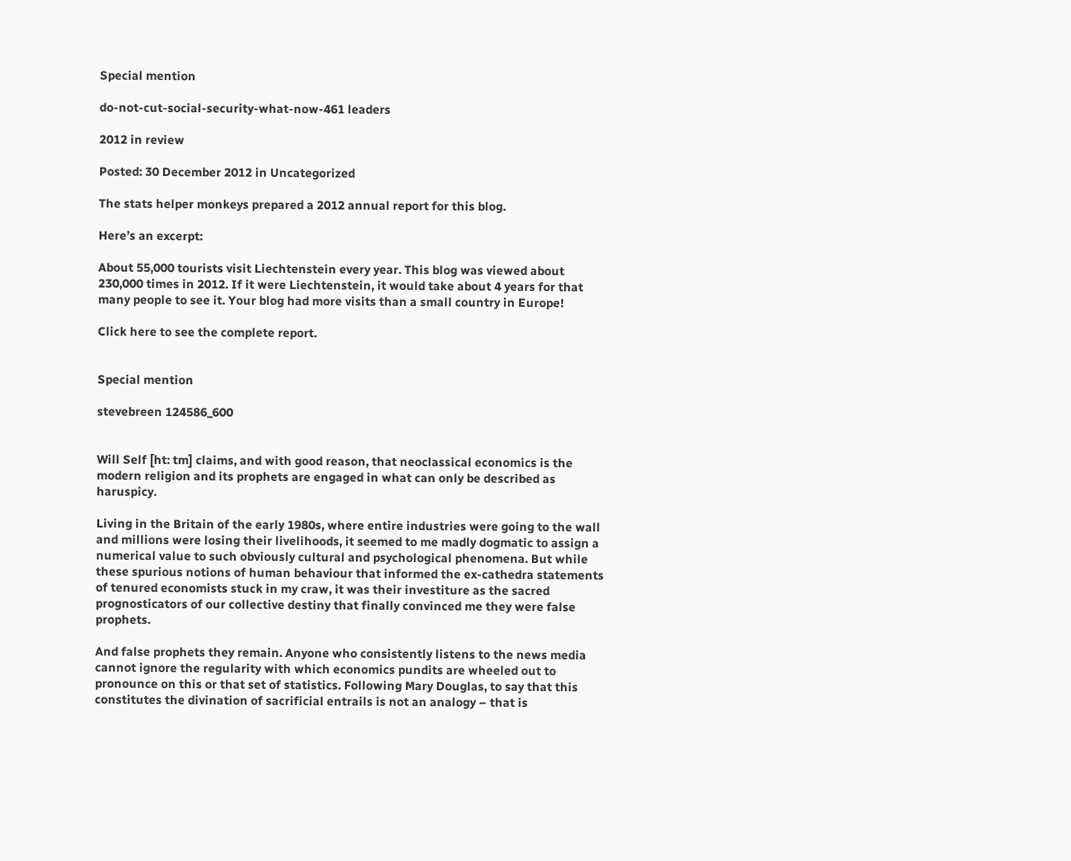Special mention

do-not-cut-social-security-what-now-461 leaders

2012 in review

Posted: 30 December 2012 in Uncategorized

The stats helper monkeys prepared a 2012 annual report for this blog.

Here’s an excerpt:

About 55,000 tourists visit Liechtenstein every year. This blog was viewed about 230,000 times in 2012. If it were Liechtenstein, it would take about 4 years for that many people to see it. Your blog had more visits than a small country in Europe!

Click here to see the complete report.


Special mention

stevebreen 124586_600


Will Self [ht: tm] claims, and with good reason, that neoclassical economics is the modern religion and its prophets are engaged in what can only be described as haruspicy.

Living in the Britain of the early 1980s, where entire industries were going to the wall and millions were losing their livelihoods, it seemed to me madly dogmatic to assign a numerical value to such obviously cultural and psychological phenomena. But while these spurious notions of human behaviour that informed the ex-cathedra statements of tenured economists stuck in my craw, it was their investiture as the sacred prognosticators of our collective destiny that finally convinced me they were false prophets.

And false prophets they remain. Anyone who consistently listens to the news media cannot ignore the regularity with which economics pundits are wheeled out to pronounce on this or that set of statistics. Following Mary Douglas, to say that this constitutes the divination of sacrificial entrails is not an analogy – that is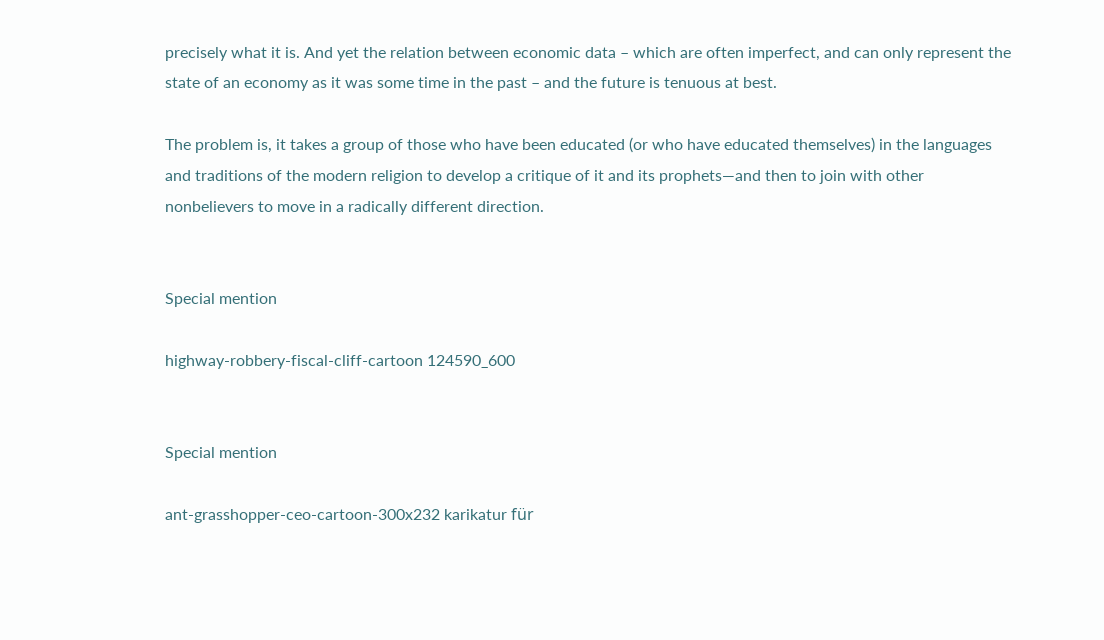precisely what it is. And yet the relation between economic data – which are often imperfect, and can only represent the state of an economy as it was some time in the past – and the future is tenuous at best.

The problem is, it takes a group of those who have been educated (or who have educated themselves) in the languages and traditions of the modern religion to develop a critique of it and its prophets—and then to join with other nonbelievers to move in a radically different direction.


Special mention

highway-robbery-fiscal-cliff-cartoon 124590_600


Special mention

ant-grasshopper-ceo-cartoon-300x232 karikatur für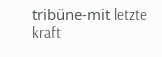tribüne-mit letzte kraft